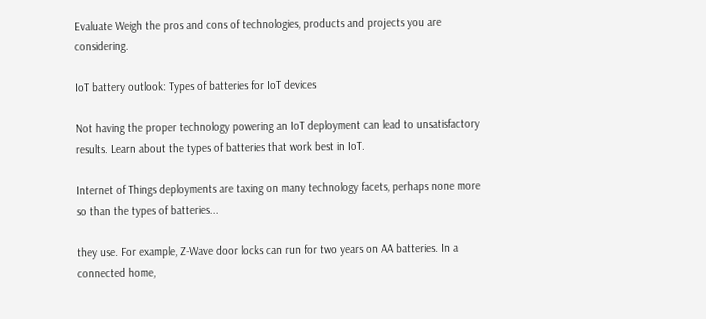Evaluate Weigh the pros and cons of technologies, products and projects you are considering.

IoT battery outlook: Types of batteries for IoT devices

Not having the proper technology powering an IoT deployment can lead to unsatisfactory results. Learn about the types of batteries that work best in IoT.

Internet of Things deployments are taxing on many technology facets, perhaps none more so than the types of batteries...

they use. For example, Z-Wave door locks can run for two years on AA batteries. In a connected home,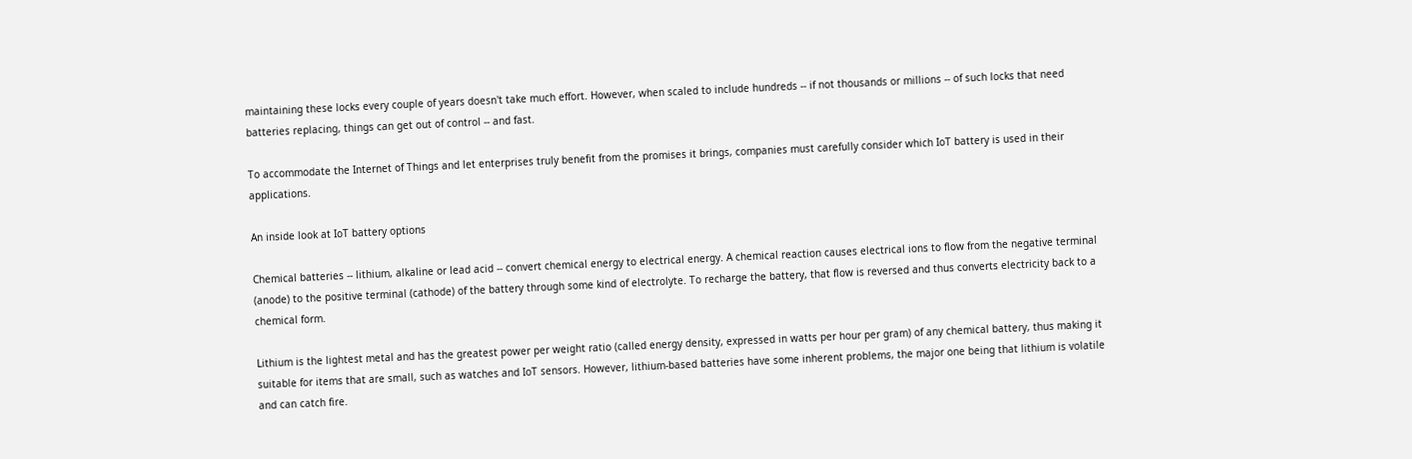maintaining these locks every couple of years doesn't take much effort. However, when scaled to include hundreds -- if not thousands or millions -- of such locks that need batteries replacing, things can get out of control -- and fast.

To accommodate the Internet of Things and let enterprises truly benefit from the promises it brings, companies must carefully consider which IoT battery is used in their applications.

An inside look at IoT battery options

Chemical batteries -- lithium, alkaline or lead acid -- convert chemical energy to electrical energy. A chemical reaction causes electrical ions to flow from the negative terminal (anode) to the positive terminal (cathode) of the battery through some kind of electrolyte. To recharge the battery, that flow is reversed and thus converts electricity back to a chemical form.

Lithium is the lightest metal and has the greatest power per weight ratio (called energy density, expressed in watts per hour per gram) of any chemical battery, thus making it suitable for items that are small, such as watches and IoT sensors. However, lithium-based batteries have some inherent problems, the major one being that lithium is volatile and can catch fire.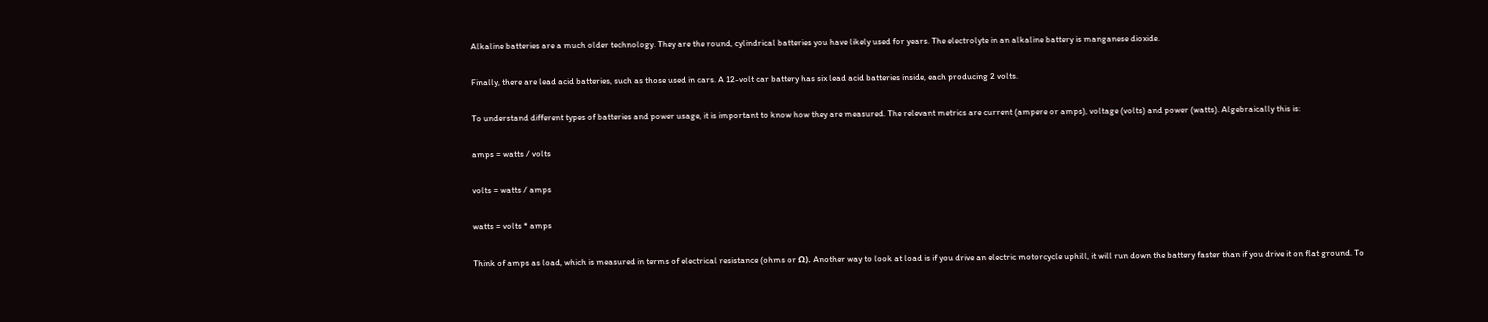Alkaline batteries are a much older technology. They are the round, cylindrical batteries you have likely used for years. The electrolyte in an alkaline battery is manganese dioxide.

Finally, there are lead acid batteries, such as those used in cars. A 12-volt car battery has six lead acid batteries inside, each producing 2 volts.

To understand different types of batteries and power usage, it is important to know how they are measured. The relevant metrics are current (ampere or amps), voltage (volts) and power (watts). Algebraically this is:

amps = watts / volts

volts = watts / amps

watts = volts * amps

Think of amps as load, which is measured in terms of electrical resistance (ohms or Ω). Another way to look at load is if you drive an electric motorcycle uphill, it will run down the battery faster than if you drive it on flat ground. To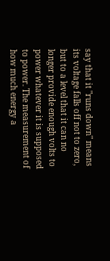say that it "runs down" means its voltage falls off not to zero, but to a level that it can no longer provide enough volts to power whatever it is supposed to power. The measurement of how much energy a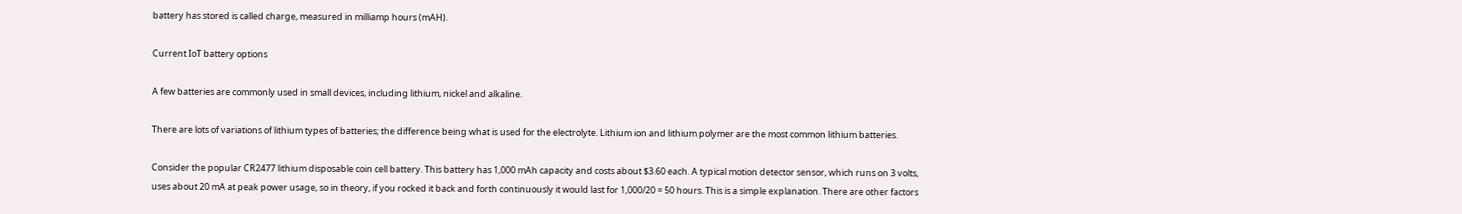battery has stored is called charge, measured in milliamp hours (mAH).

Current IoT battery options

A few batteries are commonly used in small devices, including lithium, nickel and alkaline.

There are lots of variations of lithium types of batteries; the difference being what is used for the electrolyte. Lithium ion and lithium polymer are the most common lithium batteries.

Consider the popular CR2477 lithium disposable coin cell battery. This battery has 1,000 mAh capacity and costs about $3.60 each. A typical motion detector sensor, which runs on 3 volts, uses about 20 mA at peak power usage, so in theory, if you rocked it back and forth continuously it would last for 1,000/20 = 50 hours. This is a simple explanation. There are other factors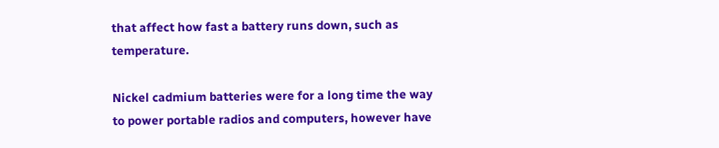that affect how fast a battery runs down, such as temperature.

Nickel cadmium batteries were for a long time the way to power portable radios and computers, however have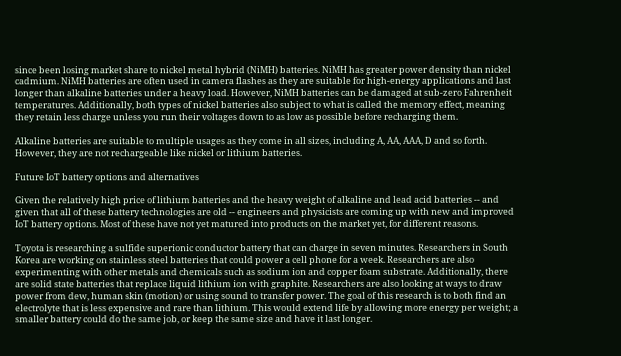since been losing market share to nickel metal hybrid (NiMH) batteries. NiMH has greater power density than nickel cadmium. NiMH batteries are often used in camera flashes as they are suitable for high-energy applications and last longer than alkaline batteries under a heavy load. However, NiMH batteries can be damaged at sub-zero Fahrenheit temperatures. Additionally, both types of nickel batteries also subject to what is called the memory effect, meaning they retain less charge unless you run their voltages down to as low as possible before recharging them.

Alkaline batteries are suitable to multiple usages as they come in all sizes, including A, AA, AAA, D and so forth. However, they are not rechargeable like nickel or lithium batteries.

Future IoT battery options and alternatives

Given the relatively high price of lithium batteries and the heavy weight of alkaline and lead acid batteries -- and given that all of these battery technologies are old -- engineers and physicists are coming up with new and improved IoT battery options. Most of these have not yet matured into products on the market yet, for different reasons.

Toyota is researching a sulfide superionic conductor battery that can charge in seven minutes. Researchers in South Korea are working on stainless steel batteries that could power a cell phone for a week. Researchers are also experimenting with other metals and chemicals such as sodium ion and copper foam substrate. Additionally, there are solid state batteries that replace liquid lithium ion with graphite. Researchers are also looking at ways to draw power from dew, human skin (motion) or using sound to transfer power. The goal of this research is to both find an electrolyte that is less expensive and rare than lithium. This would extend life by allowing more energy per weight; a smaller battery could do the same job, or keep the same size and have it last longer.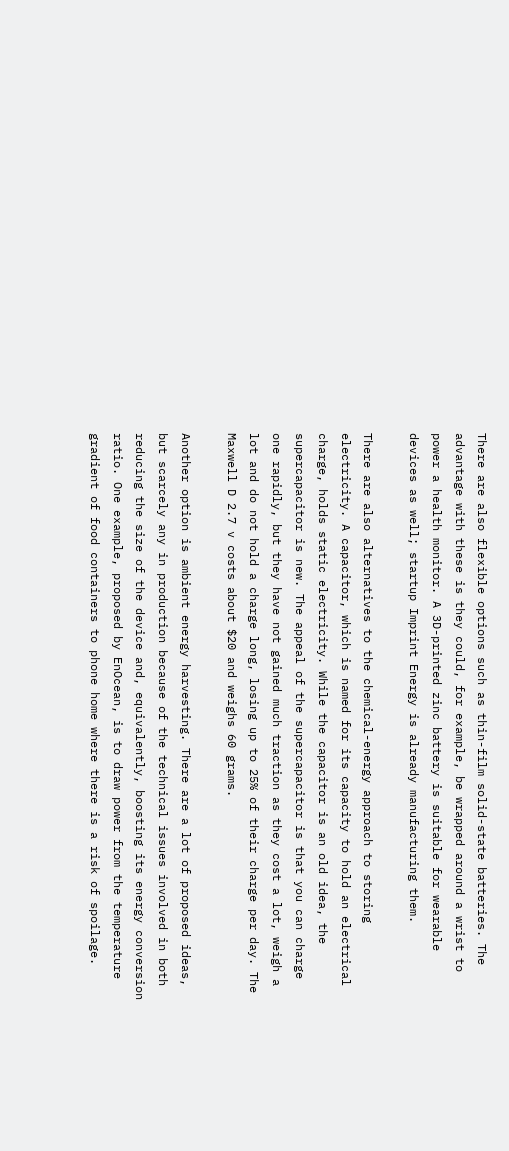There are also flexible options such as thin-film solid-state batteries. The advantage with these is they could, for example, be wrapped around a wrist to power a health monitor. A 3D-printed zinc battery is suitable for wearable devices as well; startup Imprint Energy is already manufacturing them.

There are also alternatives to the chemical-energy approach to storing electricity. A capacitor, which is named for its capacity to hold an electrical charge, holds static electricity. While the capacitor is an old idea, the supercapacitor is new. The appeal of the supercapacitor is that you can charge one rapidly, but they have not gained much traction as they cost a lot, weigh a lot and do not hold a charge long, losing up to 25% of their charge per day. The Maxwell D 2.7 v costs about $20 and weighs 60 grams.

Another option is ambient energy harvesting. There are a lot of proposed ideas, but scarcely any in production because of the technical issues involved in both reducing the size of the device and, equivalently, boosting its energy conversion ratio. One example, proposed by EnOcean, is to draw power from the temperature gradient of food containers to phone home where there is a risk of spoilage.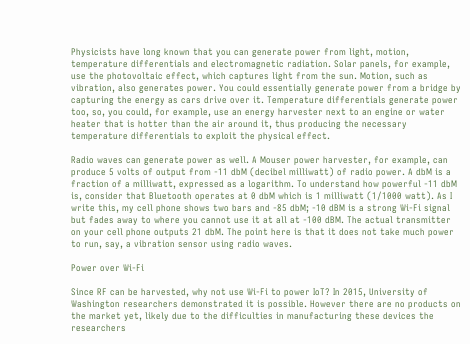Physicists have long known that you can generate power from light, motion, temperature differentials and electromagnetic radiation. Solar panels, for example, use the photovoltaic effect, which captures light from the sun. Motion, such as vibration, also generates power. You could essentially generate power from a bridge by capturing the energy as cars drive over it. Temperature differentials generate power too, so, you could, for example, use an energy harvester next to an engine or water heater that is hotter than the air around it, thus producing the necessary temperature differentials to exploit the physical effect.

Radio waves can generate power as well. A Mouser power harvester, for example, can produce 5 volts of output from -11 dbM (decibel milliwatt) of radio power. A dbM is a fraction of a milliwatt, expressed as a logarithm. To understand how powerful -11 dbM is, consider that Bluetooth operates at 0 dbM which is 1 milliwatt (1/1000 watt). As I write this, my cell phone shows two bars and -85 dbM; -10 dBM is a strong Wi-Fi signal but fades away to where you cannot use it at all at -100 dBM. The actual transmitter on your cell phone outputs 21 dbM. The point here is that it does not take much power to run, say, a vibration sensor using radio waves.

Power over Wi-Fi

Since RF can be harvested, why not use Wi-Fi to power IoT? In 2015, University of Washington researchers demonstrated it is possible. However there are no products on the market yet, likely due to the difficulties in manufacturing these devices the researchers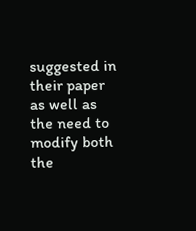suggested in their paper as well as the need to modify both the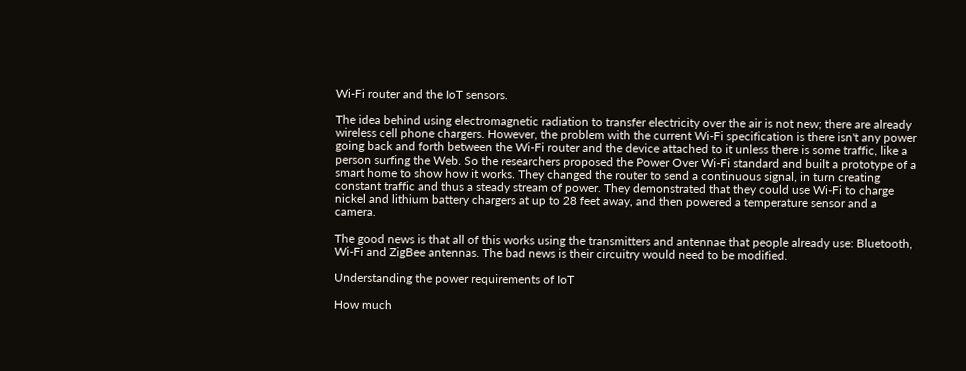Wi-Fi router and the IoT sensors.

The idea behind using electromagnetic radiation to transfer electricity over the air is not new; there are already wireless cell phone chargers. However, the problem with the current Wi-Fi specification is there isn't any power going back and forth between the Wi-Fi router and the device attached to it unless there is some traffic, like a person surfing the Web. So the researchers proposed the Power Over Wi-Fi standard and built a prototype of a smart home to show how it works. They changed the router to send a continuous signal, in turn creating constant traffic and thus a steady stream of power. They demonstrated that they could use Wi-Fi to charge nickel and lithium battery chargers at up to 28 feet away, and then powered a temperature sensor and a camera.

The good news is that all of this works using the transmitters and antennae that people already use: Bluetooth, Wi-Fi and ZigBee antennas. The bad news is their circuitry would need to be modified.

Understanding the power requirements of IoT

How much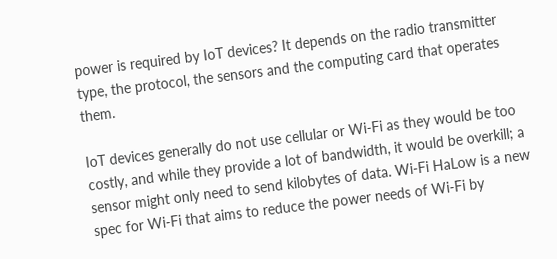power is required by IoT devices? It depends on the radio transmitter type, the protocol, the sensors and the computing card that operates them.

IoT devices generally do not use cellular or Wi-Fi as they would be too costly, and while they provide a lot of bandwidth, it would be overkill; a sensor might only need to send kilobytes of data. Wi-Fi HaLow is a new spec for Wi-Fi that aims to reduce the power needs of Wi-Fi by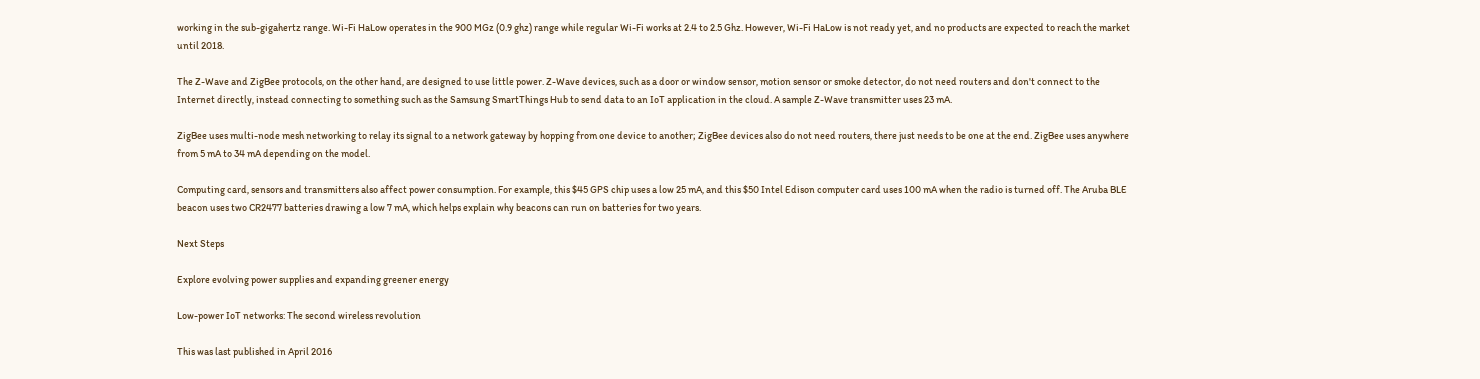working in the sub-gigahertz range. Wi-Fi HaLow operates in the 900 MGz (0.9 ghz) range while regular Wi-Fi works at 2.4 to 2.5 Ghz. However, Wi-Fi HaLow is not ready yet, and no products are expected to reach the market until 2018.

The Z-Wave and ZigBee protocols, on the other hand, are designed to use little power. Z-Wave devices, such as a door or window sensor, motion sensor or smoke detector, do not need routers and don't connect to the Internet directly, instead connecting to something such as the Samsung SmartThings Hub to send data to an IoT application in the cloud. A sample Z-Wave transmitter uses 23 mA.

ZigBee uses multi-node mesh networking to relay its signal to a network gateway by hopping from one device to another; ZigBee devices also do not need routers, there just needs to be one at the end. ZigBee uses anywhere from 5 mA to 34 mA depending on the model.

Computing card, sensors and transmitters also affect power consumption. For example, this $45 GPS chip uses a low 25 mA, and this $50 Intel Edison computer card uses 100 mA when the radio is turned off. The Aruba BLE beacon uses two CR2477 batteries drawing a low 7 mA, which helps explain why beacons can run on batteries for two years.

Next Steps

Explore evolving power supplies and expanding greener energy

Low-power IoT networks: The second wireless revolution

This was last published in April 2016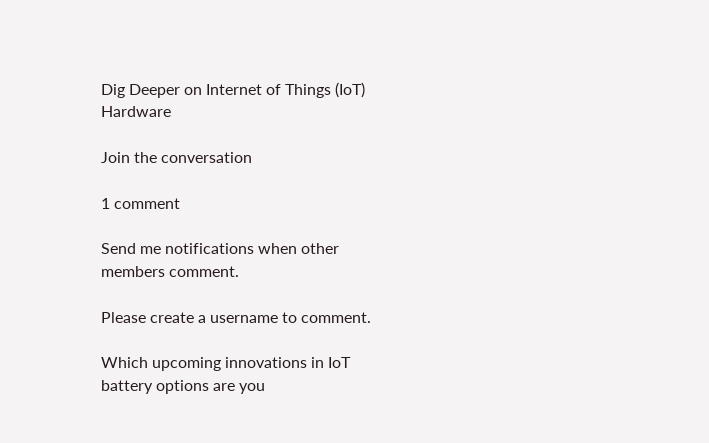Dig Deeper on Internet of Things (IoT) Hardware

Join the conversation

1 comment

Send me notifications when other members comment.

Please create a username to comment.

Which upcoming innovations in IoT battery options are you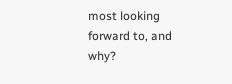most looking forward to, and why?